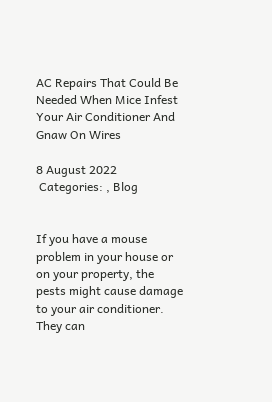AC Repairs That Could Be Needed When Mice Infest Your Air Conditioner And Gnaw On Wires

8 August 2022
 Categories: , Blog


If you have a mouse problem in your house or on your property, the pests might cause damage to your air conditioner. They can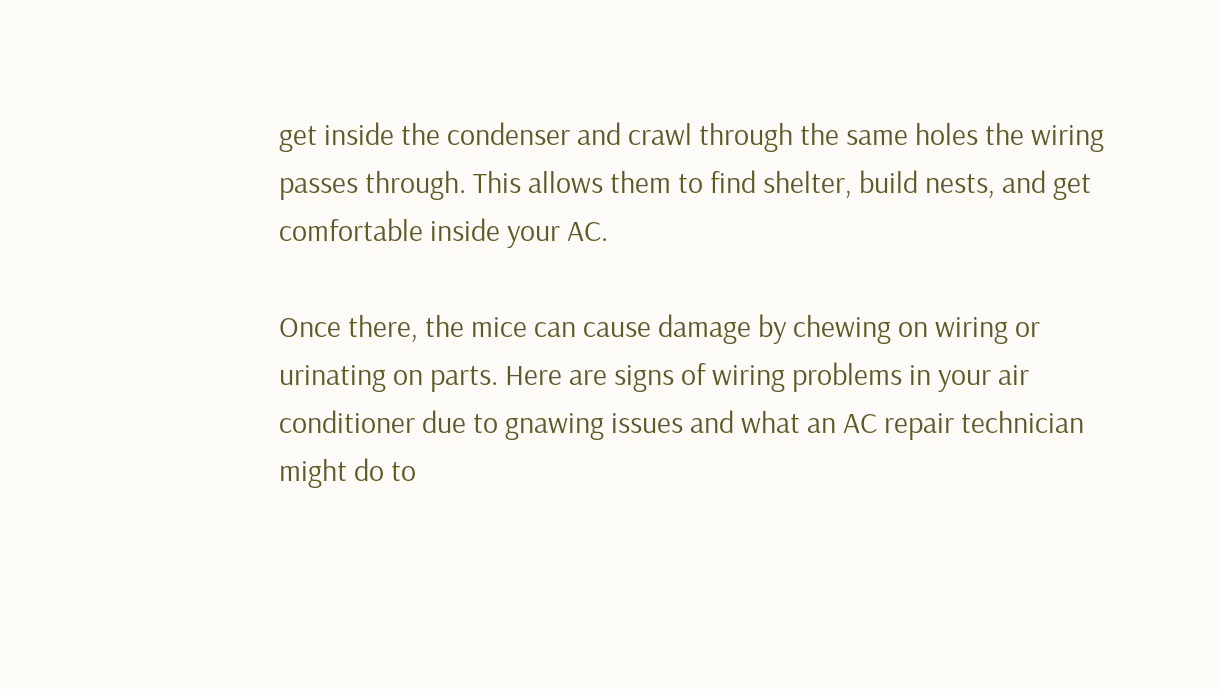get inside the condenser and crawl through the same holes the wiring passes through. This allows them to find shelter, build nests, and get comfortable inside your AC.

Once there, the mice can cause damage by chewing on wiring or urinating on parts. Here are signs of wiring problems in your air conditioner due to gnawing issues and what an AC repair technician might do to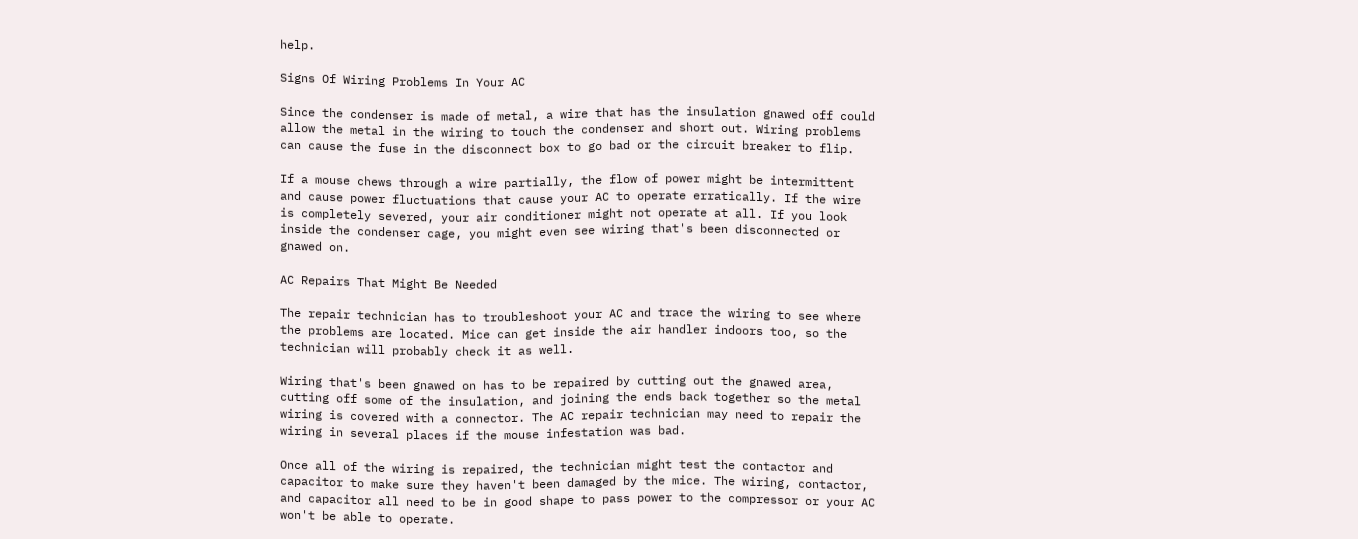help.

Signs Of Wiring Problems In Your AC

Since the condenser is made of metal, a wire that has the insulation gnawed off could allow the metal in the wiring to touch the condenser and short out. Wiring problems can cause the fuse in the disconnect box to go bad or the circuit breaker to flip.

If a mouse chews through a wire partially, the flow of power might be intermittent and cause power fluctuations that cause your AC to operate erratically. If the wire is completely severed, your air conditioner might not operate at all. If you look inside the condenser cage, you might even see wiring that's been disconnected or gnawed on.

AC Repairs That Might Be Needed

The repair technician has to troubleshoot your AC and trace the wiring to see where the problems are located. Mice can get inside the air handler indoors too, so the technician will probably check it as well.

Wiring that's been gnawed on has to be repaired by cutting out the gnawed area, cutting off some of the insulation, and joining the ends back together so the metal wiring is covered with a connector. The AC repair technician may need to repair the wiring in several places if the mouse infestation was bad.

Once all of the wiring is repaired, the technician might test the contactor and capacitor to make sure they haven't been damaged by the mice. The wiring, contactor, and capacitor all need to be in good shape to pass power to the compressor or your AC won't be able to operate.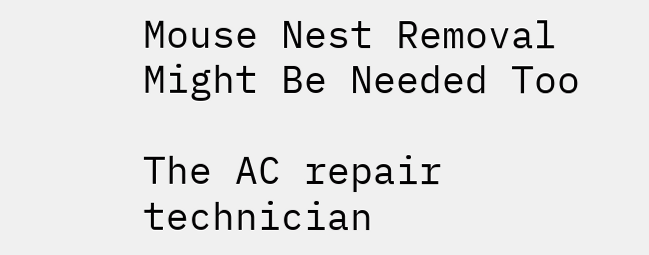Mouse Nest Removal Might Be Needed Too

The AC repair technician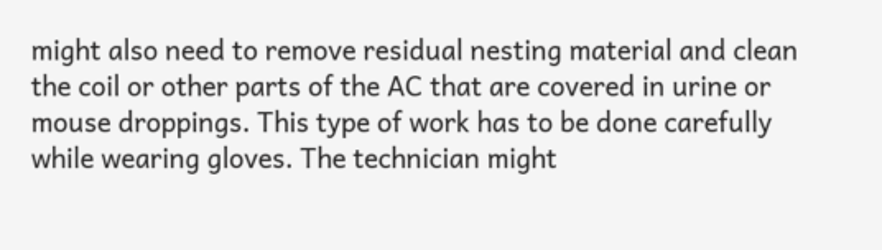might also need to remove residual nesting material and clean the coil or other parts of the AC that are covered in urine or mouse droppings. This type of work has to be done carefully while wearing gloves. The technician might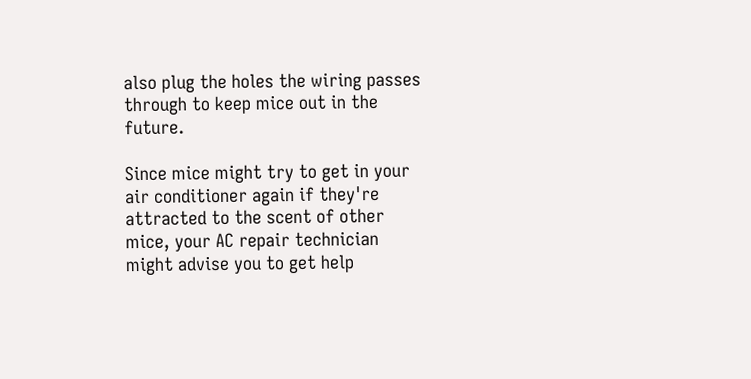also plug the holes the wiring passes through to keep mice out in the future.

Since mice might try to get in your air conditioner again if they're attracted to the scent of other mice, your AC repair technician might advise you to get help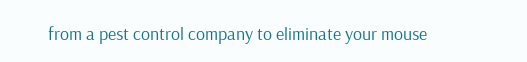from a pest control company to eliminate your mouse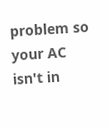problem so your AC isn't in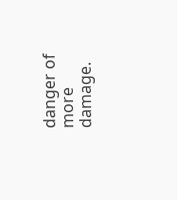danger of more damage.